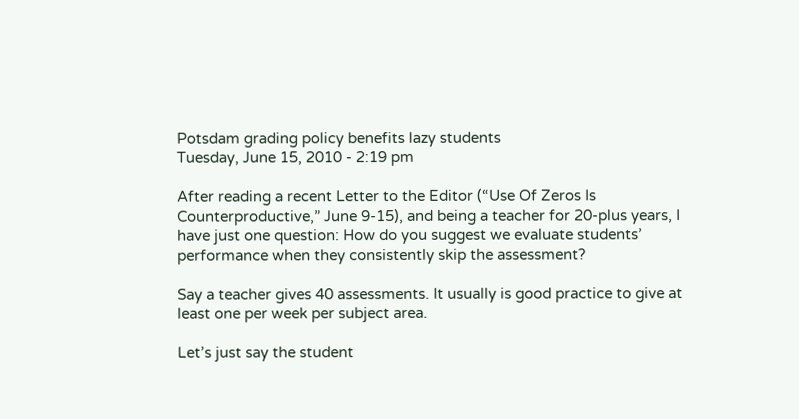Potsdam grading policy benefits lazy students
Tuesday, June 15, 2010 - 2:19 pm

After reading a recent Letter to the Editor (“Use Of Zeros Is Counterproductive,” June 9-15), and being a teacher for 20-plus years, I have just one question: How do you suggest we evaluate students’ performance when they consistently skip the assessment?

Say a teacher gives 40 assessments. It usually is good practice to give at least one per week per subject area.

Let’s just say the student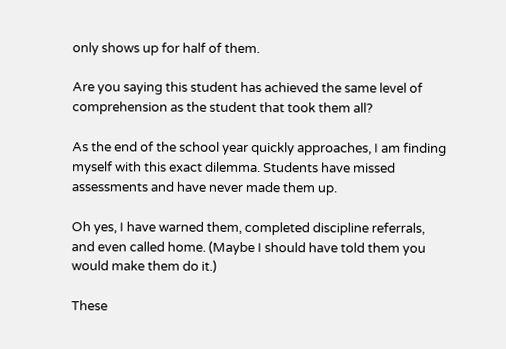only shows up for half of them.

Are you saying this student has achieved the same level of comprehension as the student that took them all?

As the end of the school year quickly approaches, I am finding myself with this exact dilemma. Students have missed assessments and have never made them up.

Oh yes, I have warned them, completed discipline referrals, and even called home. (Maybe I should have told them you would make them do it.)

These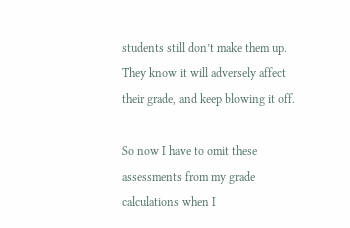students still don’t make them up. They know it will adversely affect their grade, and keep blowing it off.

So now I have to omit these assessments from my grade calculations when I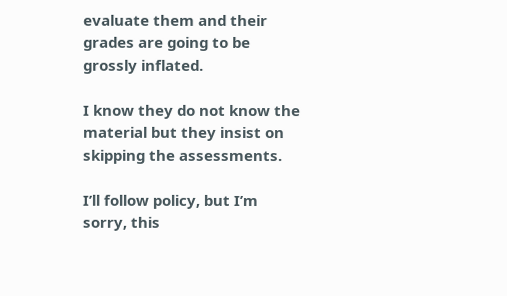evaluate them and their grades are going to be grossly inflated.

I know they do not know the material but they insist on skipping the assessments.

I’ll follow policy, but I’m sorry, this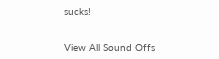sucks!


View All Sound Offs